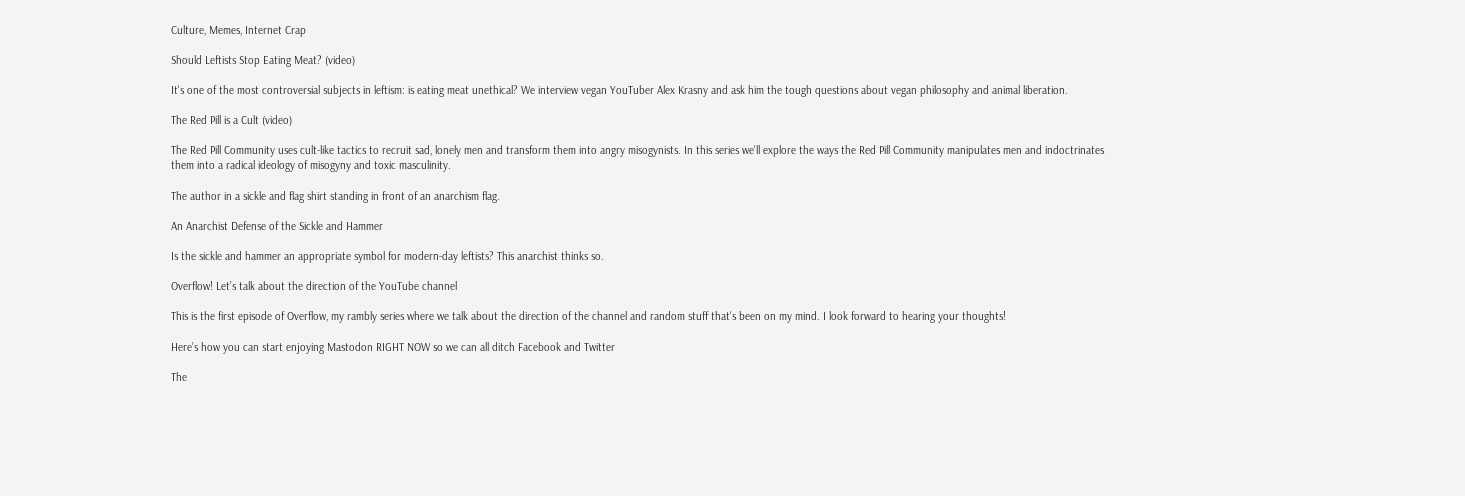Culture, Memes, Internet Crap

Should Leftists Stop Eating Meat? (video)

It's one of the most controversial subjects in leftism: is eating meat unethical? We interview vegan YouTuber Alex Krasny and ask him the tough questions about vegan philosophy and animal liberation.

The Red Pill is a Cult (video)

The Red Pill Community uses cult-like tactics to recruit sad, lonely men and transform them into angry misogynists. In this series we'll explore the ways the Red Pill Community manipulates men and indoctrinates them into a radical ideology of misogyny and toxic masculinity.

The author in a sickle and flag shirt standing in front of an anarchism flag.

An Anarchist Defense of the Sickle and Hammer

Is the sickle and hammer an appropriate symbol for modern-day leftists? This anarchist thinks so.

Overflow! Let’s talk about the direction of the YouTube channel

This is the first episode of Overflow, my rambly series where we talk about the direction of the channel and random stuff that's been on my mind. I look forward to hearing your thoughts!

Here’s how you can start enjoying Mastodon RIGHT NOW so we can all ditch Facebook and Twitter

The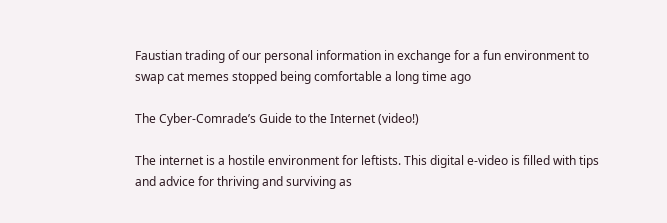Faustian trading of our personal information in exchange for a fun environment to swap cat memes stopped being comfortable a long time ago

The Cyber-Comrade’s Guide to the Internet (video!)

The internet is a hostile environment for leftists. This digital e-video is filled with tips and advice for thriving and surviving as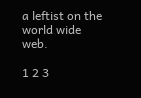a leftist on the world wide web.

1 2 3